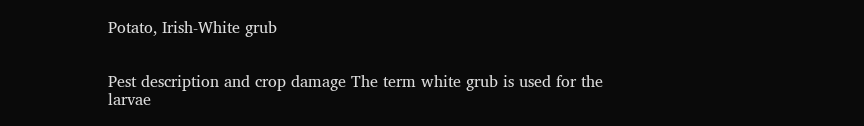Potato, Irish-White grub


Pest description and crop damage The term white grub is used for the larvae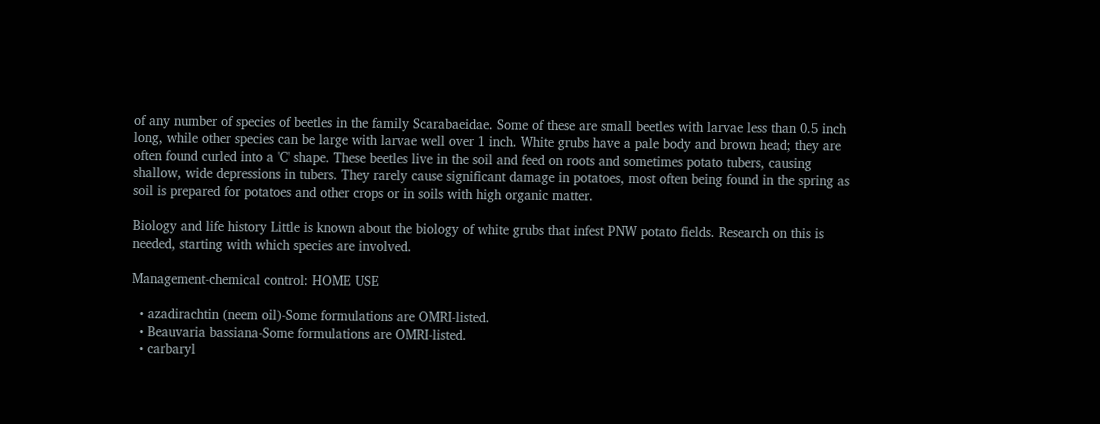of any number of species of beetles in the family Scarabaeidae. Some of these are small beetles with larvae less than 0.5 inch long, while other species can be large with larvae well over 1 inch. White grubs have a pale body and brown head; they are often found curled into a 'C' shape. These beetles live in the soil and feed on roots and sometimes potato tubers, causing shallow, wide depressions in tubers. They rarely cause significant damage in potatoes, most often being found in the spring as soil is prepared for potatoes and other crops or in soils with high organic matter.

Biology and life history Little is known about the biology of white grubs that infest PNW potato fields. Research on this is needed, starting with which species are involved.

Management-chemical control: HOME USE

  • azadirachtin (neem oil)-Some formulations are OMRI-listed.
  • Beauvaria bassiana-Some formulations are OMRI-listed.
  • carbaryl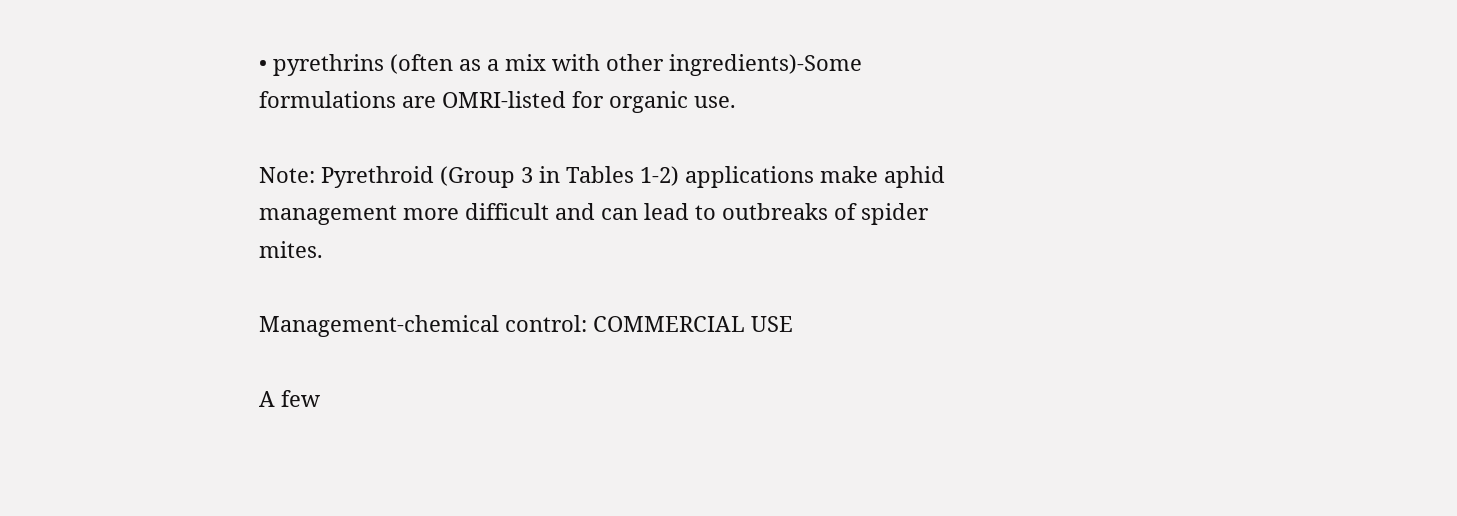• pyrethrins (often as a mix with other ingredients)-Some formulations are OMRI-listed for organic use.

Note: Pyrethroid (Group 3 in Tables 1-2) applications make aphid management more difficult and can lead to outbreaks of spider mites.

Management-chemical control: COMMERCIAL USE

A few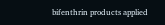bifenthrin products applied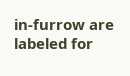in-furrow are labeled for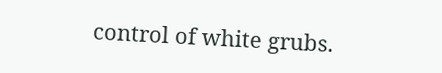control of white grubs.